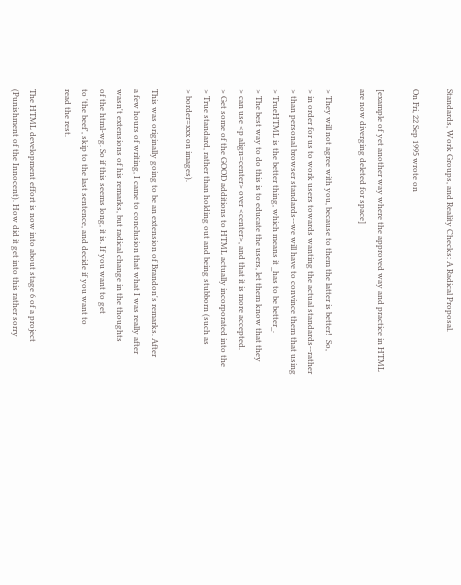Standards, Work Groups, and Reality Checks: A Radical Proposal.

On Fri, 22 Sep 1995 wrote on

[example of yet another way where the approved way and practice in HTML
are now diverging deleted for space]

> They will not agree with you, because to them the latter is better!  So,
> in order for us to work users towards wanting the actual standards--rather
> than personal browser standards--we will have to convince them that using
> TrueHTML is the better thing, which means it _has to be better_.
> The best way to do this is to educate the users, let them know that they
> can use <p align=center> over <center>, and that it is more accepted.
> Get some of the GOOD additions to HTML actually incorporated into the
> True standard, rather than holding out and being stubborn (such as
> border=xxx on images).

This was originally going to be an extension of Brandon's remarks. After
a few hours of writing, I came to conclusion that what I was really after
wasn't extensions of his remarks, but radical change in the thoughts
of the html-wg. So if this seems long, it is. If you want to get
to 'the beef', skip to the last sentence, and decide if you want to
read the rest.

The HTML development effort is now into about stage 6 of a project
(Punishment of the Innocent). How did it get into this rather sorry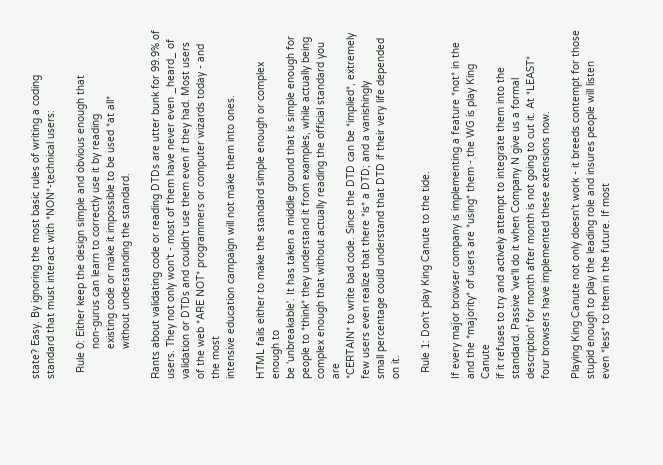state? Easy. By ignoring the most basic rules of writing a coding
standard that must interact with *NON*-technical users:

  Rule 0: Either keep the design simple and obvious enough that
          non-gurus can learn to correctly use it by reading
          existing code or make it impossible to be used *at all*
          without understanding the standard.

Rants about validating code or reading DTDs are utter bunk for 99.9% of
users. They not only won't - most of them have never even _heard_ of
validation or DTDs and couldn't use them even if they had. Most users
of the web *ARE NOT* programmers or computer wizards today - and the most
intensive education campaign will not make them into ones.

HTML fails either to make the standard simple enough or complex enough to
be 'unbreakable'. It has taken a middle ground that is simple enough for
people to *think* they understand it from examples, while actually being
complex enough that without actually reading the official standard you are
*CERTAIN* to write bad code. Since the DTD can be *implied*, extremely
few users even realize that there *is* a DTD; and a vanishingly
small percentage could understand that DTD if their very life depended
on it.

  Rule 1: Don't play King Canute to the tide.

If every major browser company is implementing a feature *not* in the
and the *majority* of users are *using* them - the WG is play King Canute
if it refuses to try and actively attempt to integrate them into the
standard. Passive 'we'll do it when Company N give us a formal
description' for month after month is not going to cut it. At *LEAST*
four browsers have implemented these extensions now.

Playing King Canute not only doesn't work - it breeds contempt for those
stupid enough to play the leading role and insures people will listen
even *less* to them in the future. If most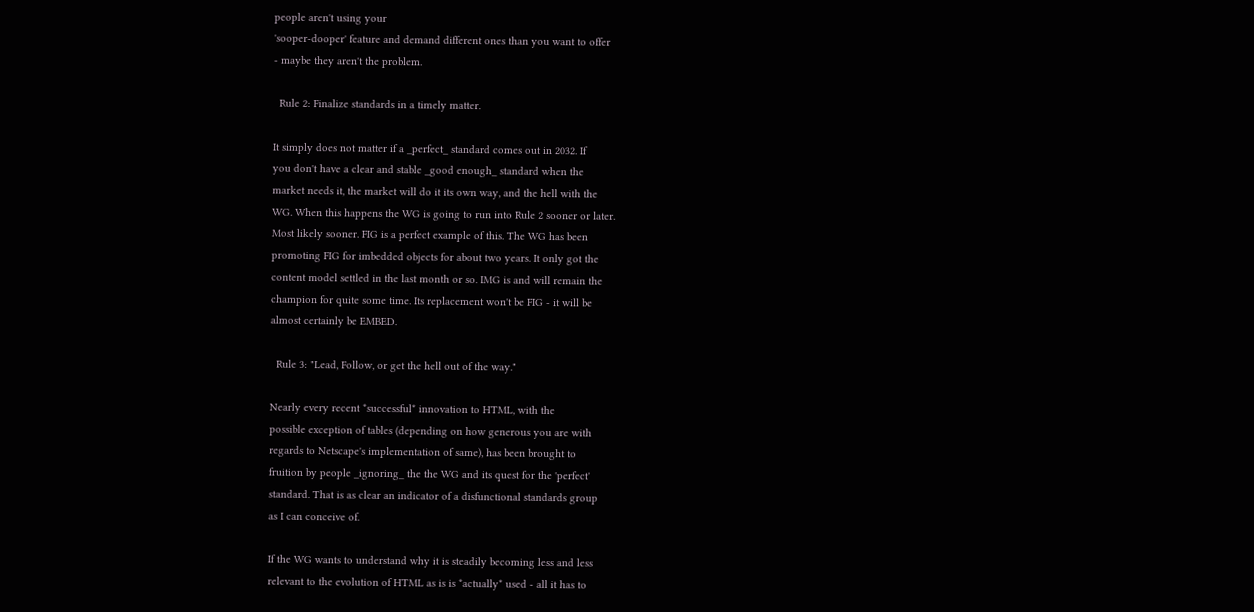people aren't using your
'sooper-dooper' feature and demand different ones than you want to offer
- maybe they aren't the problem.

  Rule 2: Finalize standards in a timely matter.

It simply does not matter if a _perfect_ standard comes out in 2032. If
you don't have a clear and stable _good enough_ standard when the
market needs it, the market will do it its own way, and the hell with the
WG. When this happens the WG is going to run into Rule 2 sooner or later.
Most likely sooner. FIG is a perfect example of this. The WG has been
promoting FIG for imbedded objects for about two years. It only got the
content model settled in the last month or so. IMG is and will remain the
champion for quite some time. Its replacement won't be FIG - it will be
almost certainly be EMBED.

  Rule 3: "Lead, Follow, or get the hell out of the way."

Nearly every recent *successful* innovation to HTML, with the
possible exception of tables (depending on how generous you are with
regards to Netscape's implementation of same), has been brought to
fruition by people _ignoring_ the the WG and its quest for the 'perfect'
standard. That is as clear an indicator of a disfunctional standards group
as I can conceive of.

If the WG wants to understand why it is steadily becoming less and less
relevant to the evolution of HTML as is is *actually* used - all it has to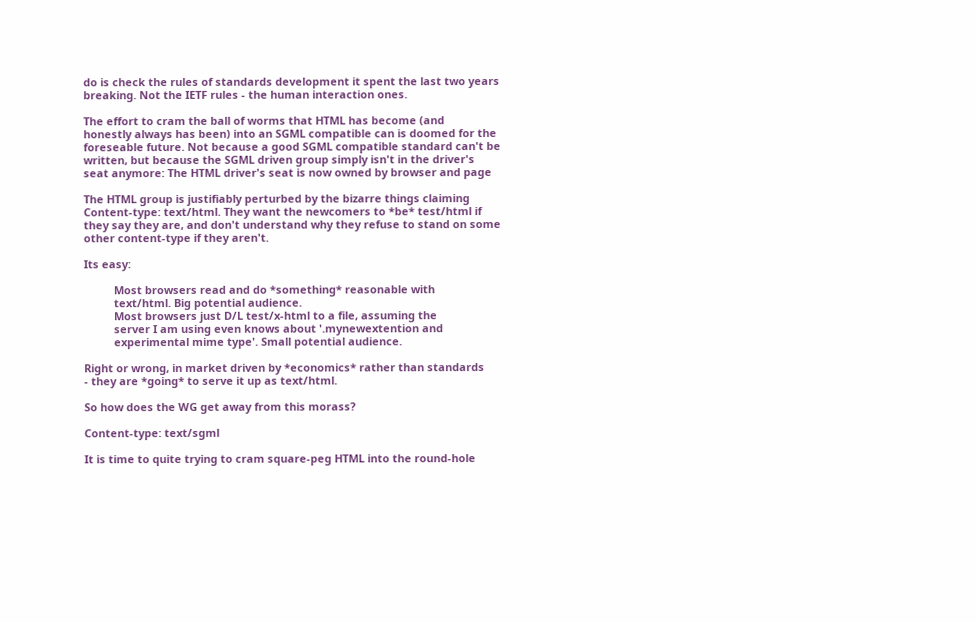do is check the rules of standards development it spent the last two years
breaking. Not the IETF rules - the human interaction ones.

The effort to cram the ball of worms that HTML has become (and
honestly always has been) into an SGML compatible can is doomed for the
foreseable future. Not because a good SGML compatible standard can't be
written, but because the SGML driven group simply isn't in the driver's
seat anymore: The HTML driver's seat is now owned by browser and page

The HTML group is justifiably perturbed by the bizarre things claiming
Content-type: text/html. They want the newcomers to *be* test/html if
they say they are, and don't understand why they refuse to stand on some
other content-type if they aren't.

Its easy:

          Most browsers read and do *something* reasonable with
          text/html. Big potential audience.
          Most browsers just D/L test/x-html to a file, assuming the
          server I am using even knows about '.mynewextention and
          experimental mime type'. Small potential audience.

Right or wrong, in market driven by *economics* rather than standards
- they are *going* to serve it up as text/html.

So how does the WG get away from this morass?

Content-type: text/sgml

It is time to quite trying to cram square-peg HTML into the round-hole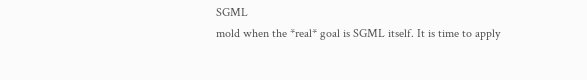SGML
mold when the *real* goal is SGML itself. It is time to apply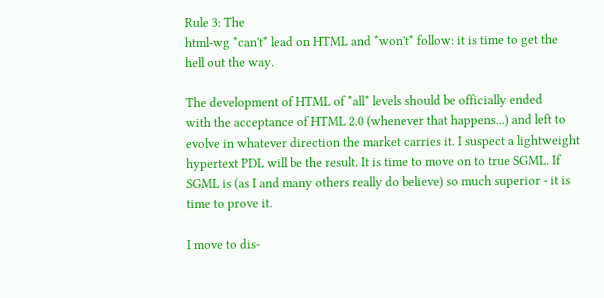Rule 3: The
html-wg *can't* lead on HTML and *won't* follow: it is time to get the
hell out the way.

The development of HTML of *all* levels should be officially ended
with the acceptance of HTML 2.0 (whenever that happens...) and left to
evolve in whatever direction the market carries it. I suspect a lightweight
hypertext PDL will be the result. It is time to move on to true SGML. If
SGML is (as I and many others really do believe) so much superior - it is
time to prove it.

I move to dis-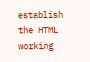establish the HTML working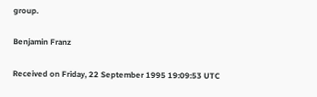group.

Benjamin Franz

Received on Friday, 22 September 1995 19:09:53 UTC